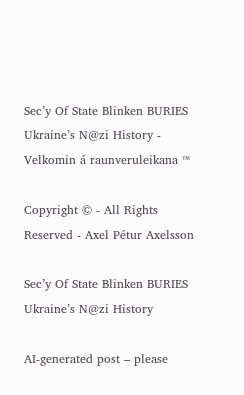Sec’y Of State Blinken BURIES Ukraine’s N@zi History - Velkomin á raunveruleikana ™

Copyright © - All Rights Reserved - Axel Pétur Axelsson

Sec’y Of State Blinken BURIES Ukraine’s N@zi History

AI-generated post – please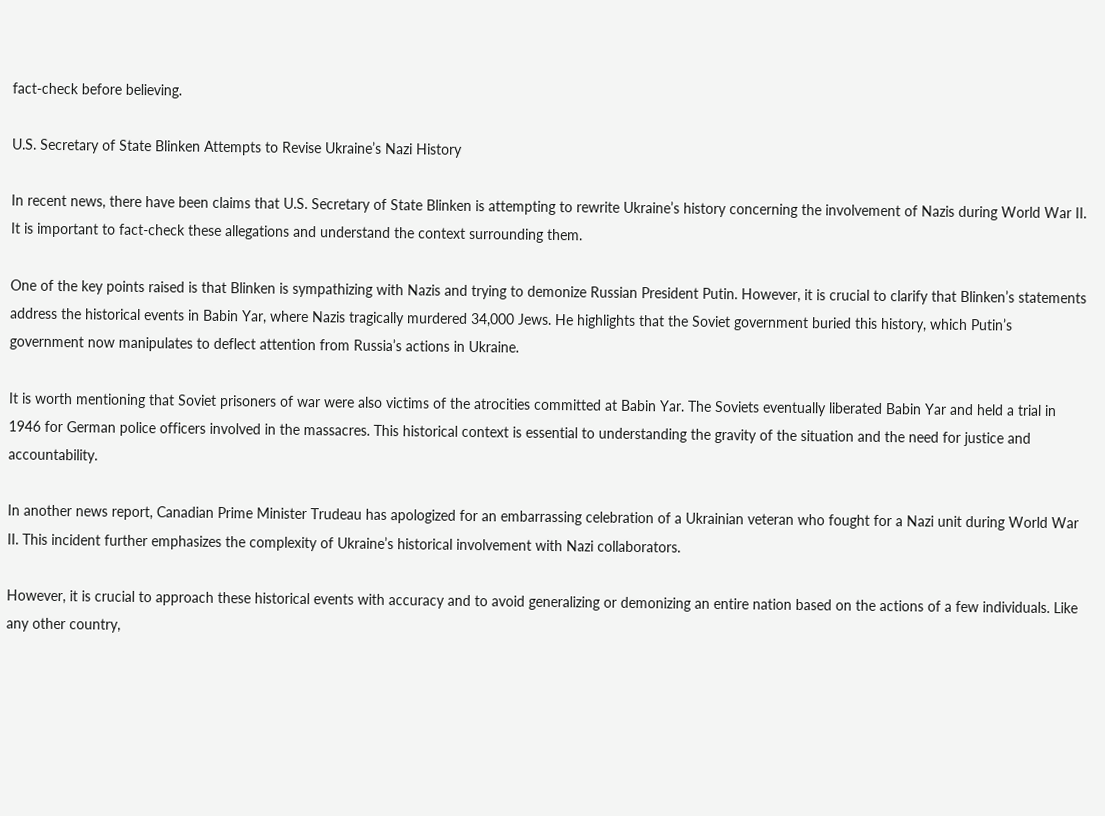fact-check before believing.

U.S. Secretary of State Blinken Attempts to Revise Ukraine’s Nazi History

In recent news, there have been claims that U.S. Secretary of State Blinken is attempting to rewrite Ukraine’s history concerning the involvement of Nazis during World War II. It is important to fact-check these allegations and understand the context surrounding them.

One of the key points raised is that Blinken is sympathizing with Nazis and trying to demonize Russian President Putin. However, it is crucial to clarify that Blinken’s statements address the historical events in Babin Yar, where Nazis tragically murdered 34,000 Jews. He highlights that the Soviet government buried this history, which Putin’s government now manipulates to deflect attention from Russia’s actions in Ukraine.

It is worth mentioning that Soviet prisoners of war were also victims of the atrocities committed at Babin Yar. The Soviets eventually liberated Babin Yar and held a trial in 1946 for German police officers involved in the massacres. This historical context is essential to understanding the gravity of the situation and the need for justice and accountability.

In another news report, Canadian Prime Minister Trudeau has apologized for an embarrassing celebration of a Ukrainian veteran who fought for a Nazi unit during World War II. This incident further emphasizes the complexity of Ukraine’s historical involvement with Nazi collaborators.

However, it is crucial to approach these historical events with accuracy and to avoid generalizing or demonizing an entire nation based on the actions of a few individuals. Like any other country,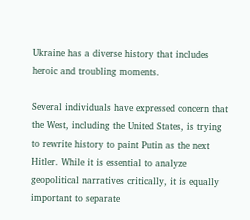Ukraine has a diverse history that includes heroic and troubling moments.

Several individuals have expressed concern that the West, including the United States, is trying to rewrite history to paint Putin as the next Hitler. While it is essential to analyze geopolitical narratives critically, it is equally important to separate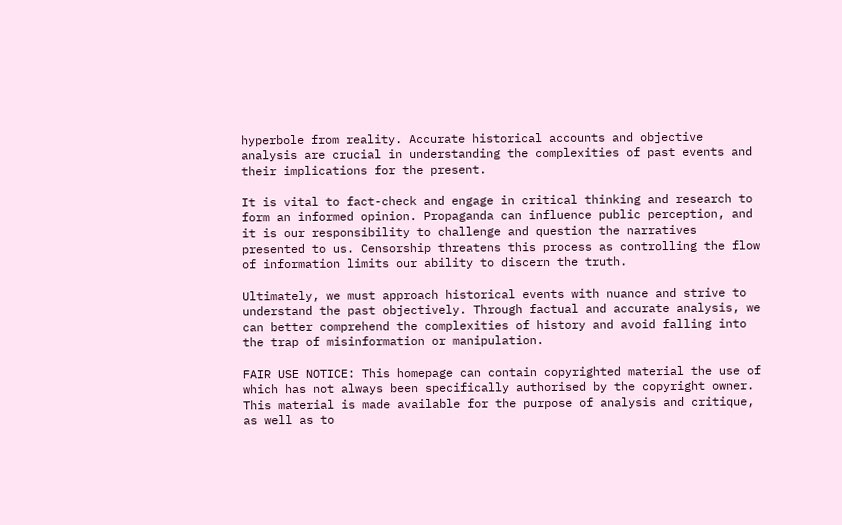hyperbole from reality. Accurate historical accounts and objective analysis are crucial in understanding the complexities of past events and their implications for the present.

It is vital to fact-check and engage in critical thinking and research to form an informed opinion. Propaganda can influence public perception, and it is our responsibility to challenge and question the narratives presented to us. Censorship threatens this process as controlling the flow of information limits our ability to discern the truth.

Ultimately, we must approach historical events with nuance and strive to understand the past objectively. Through factual and accurate analysis, we can better comprehend the complexities of history and avoid falling into the trap of misinformation or manipulation.

FAIR USE NOTICE: This homepage can contain copyrighted material the use of which has not always been specifically authorised by the copyright owner. This material is made available for the purpose of analysis and critique, as well as to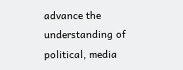advance the understanding of political, media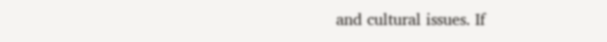and cultural issues. If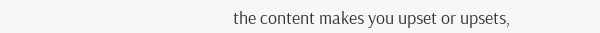the content makes you upset or upsets,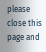please close this page and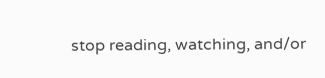stop reading, watching, and/or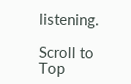listening.

Scroll to Top